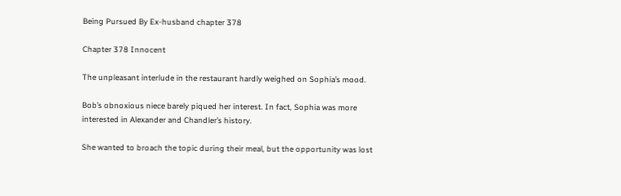Being Pursued By Ex-husband chapter 378

Chapter 378 Innocent

The unpleasant interlude in the restaurant hardly weighed on Sophia’s mood.

Bob’s obnoxious niece barely piqued her interest. In fact, Sophia was more interested in Alexander and Chandler’s history.

She wanted to broach the topic during their meal, but the opportunity was lost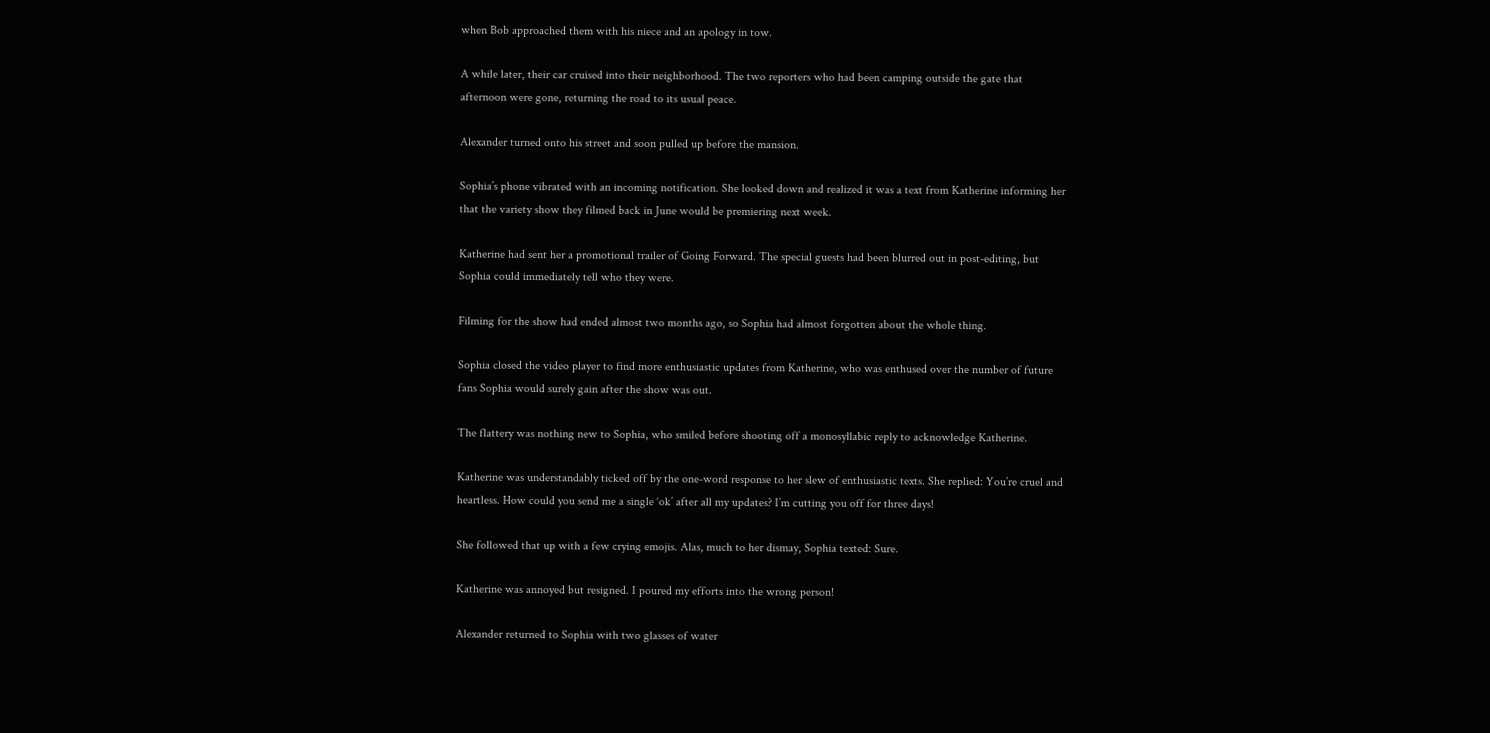when Bob approached them with his niece and an apology in tow.

A while later, their car cruised into their neighborhood. The two reporters who had been camping outside the gate that afternoon were gone, returning the road to its usual peace.

Alexander turned onto his street and soon pulled up before the mansion.

Sophia’s phone vibrated with an incoming notification. She looked down and realized it was a text from Katherine informing her that the variety show they filmed back in June would be premiering next week.

Katherine had sent her a promotional trailer of Going Forward. The special guests had been blurred out in post-editing, but Sophia could immediately tell who they were.

Filming for the show had ended almost two months ago, so Sophia had almost forgotten about the whole thing.

Sophia closed the video player to find more enthusiastic updates from Katherine, who was enthused over the number of future fans Sophia would surely gain after the show was out.

The flattery was nothing new to Sophia, who smiled before shooting off a monosyllabic reply to acknowledge Katherine.

Katherine was understandably ticked off by the one-word response to her slew of enthusiastic texts. She replied: You’re cruel and heartless. How could you send me a single ‘ok’ after all my updates? I’m cutting you off for three days!

She followed that up with a few crying emojis. Alas, much to her dismay, Sophia texted: Sure.

Katherine was annoyed but resigned. I poured my efforts into the wrong person!

Alexander returned to Sophia with two glasses of water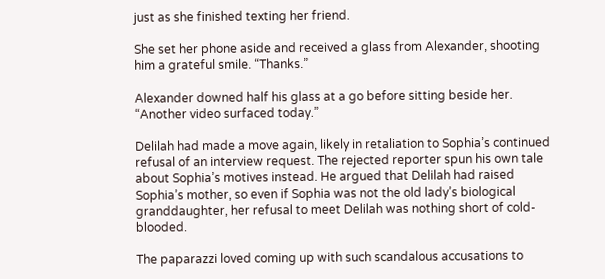just as she finished texting her friend.

She set her phone aside and received a glass from Alexander, shooting him a grateful smile. “Thanks.”

Alexander downed half his glass at a go before sitting beside her. “Another video surfaced today.”

Delilah had made a move again, likely in retaliation to Sophia’s continued refusal of an interview request. The rejected reporter spun his own tale about Sophia’s motives instead. He argued that Delilah had raised Sophia’s mother, so even if Sophia was not the old lady’s biological granddaughter, her refusal to meet Delilah was nothing short of cold-blooded.

The paparazzi loved coming up with such scandalous accusations to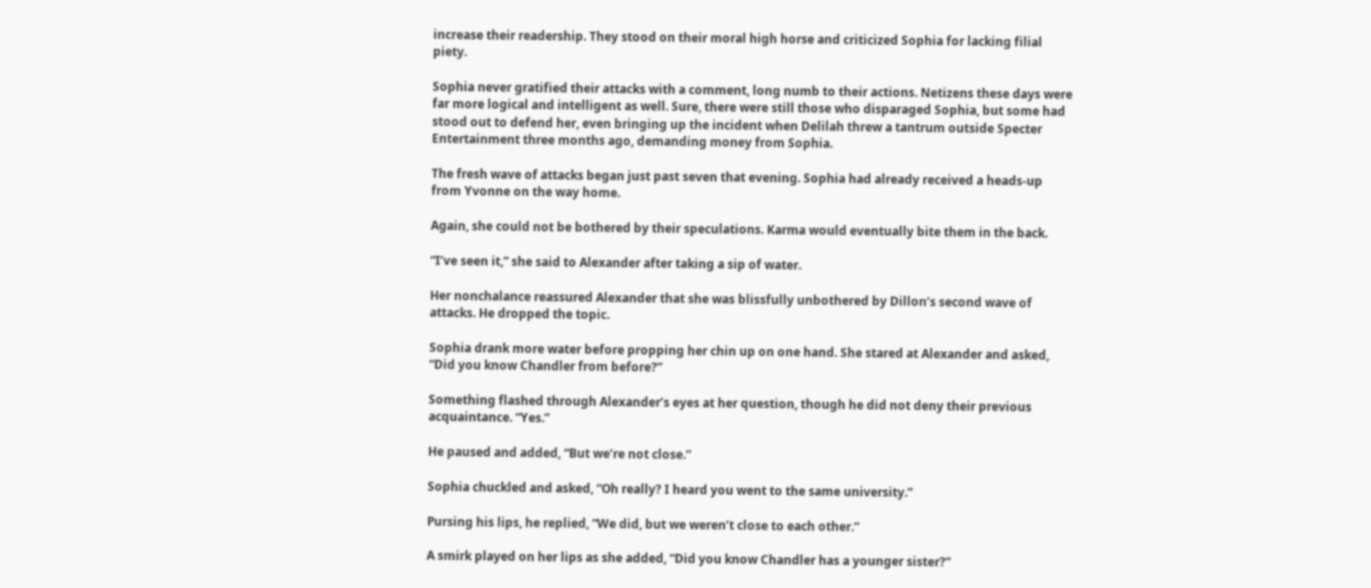increase their readership. They stood on their moral high horse and criticized Sophia for lacking filial piety.

Sophia never gratified their attacks with a comment, long numb to their actions. Netizens these days were far more logical and intelligent as well. Sure, there were still those who disparaged Sophia, but some had stood out to defend her, even bringing up the incident when Delilah threw a tantrum outside Specter Entertainment three months ago, demanding money from Sophia.

The fresh wave of attacks began just past seven that evening. Sophia had already received a heads-up from Yvonne on the way home.

Again, she could not be bothered by their speculations. Karma would eventually bite them in the back.

“I’ve seen it,” she said to Alexander after taking a sip of water.

Her nonchalance reassured Alexander that she was blissfully unbothered by Dillon’s second wave of attacks. He dropped the topic.

Sophia drank more water before propping her chin up on one hand. She stared at Alexander and asked, “Did you know Chandler from before?”

Something flashed through Alexander’s eyes at her question, though he did not deny their previous acquaintance. “Yes.”

He paused and added, “But we’re not close.”

Sophia chuckled and asked, “Oh really? I heard you went to the same university.”

Pursing his lips, he replied, “We did, but we weren’t close to each other.”

A smirk played on her lips as she added, “Did you know Chandler has a younger sister?”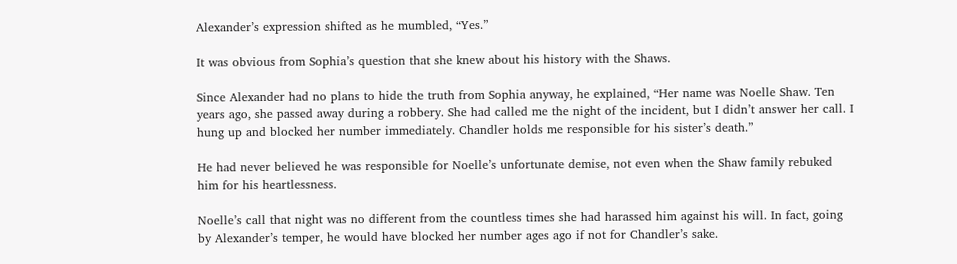Alexander’s expression shifted as he mumbled, “Yes.”

It was obvious from Sophia’s question that she knew about his history with the Shaws.

Since Alexander had no plans to hide the truth from Sophia anyway, he explained, “Her name was Noelle Shaw. Ten years ago, she passed away during a robbery. She had called me the night of the incident, but I didn’t answer her call. I hung up and blocked her number immediately. Chandler holds me responsible for his sister’s death.”

He had never believed he was responsible for Noelle’s unfortunate demise, not even when the Shaw family rebuked him for his heartlessness.

Noelle’s call that night was no different from the countless times she had harassed him against his will. In fact, going by Alexander’s temper, he would have blocked her number ages ago if not for Chandler’s sake.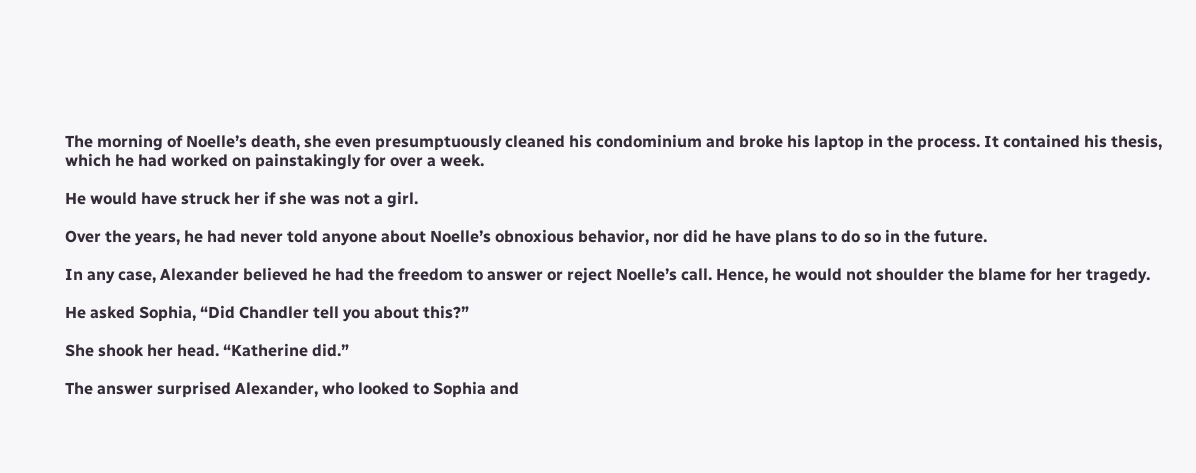The morning of Noelle’s death, she even presumptuously cleaned his condominium and broke his laptop in the process. It contained his thesis, which he had worked on painstakingly for over a week.

He would have struck her if she was not a girl.

Over the years, he had never told anyone about Noelle’s obnoxious behavior, nor did he have plans to do so in the future.

In any case, Alexander believed he had the freedom to answer or reject Noelle’s call. Hence, he would not shoulder the blame for her tragedy.

He asked Sophia, “Did Chandler tell you about this?”

She shook her head. “Katherine did.”

The answer surprised Alexander, who looked to Sophia and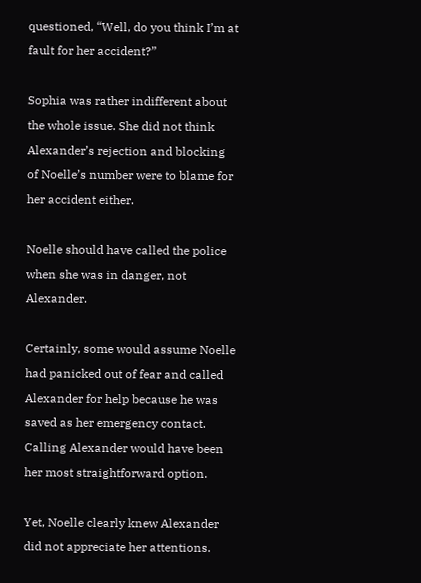questioned, “Well, do you think I’m at fault for her accident?”

Sophia was rather indifferent about the whole issue. She did not think Alexander’s rejection and blocking of Noelle’s number were to blame for her accident either.

Noelle should have called the police when she was in danger, not Alexander.

Certainly, some would assume Noelle had panicked out of fear and called Alexander for help because he was saved as her emergency contact. Calling Alexander would have been her most straightforward option.

Yet, Noelle clearly knew Alexander did not appreciate her attentions.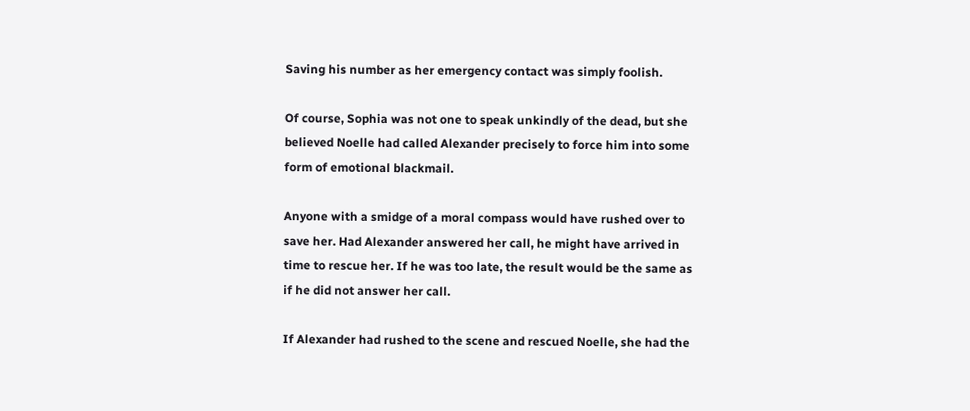Saving his number as her emergency contact was simply foolish.

Of course, Sophia was not one to speak unkindly of the dead, but she believed Noelle had called Alexander precisely to force him into some form of emotional blackmail.

Anyone with a smidge of a moral compass would have rushed over to save her. Had Alexander answered her call, he might have arrived in time to rescue her. If he was too late, the result would be the same as if he did not answer her call.

If Alexander had rushed to the scene and rescued Noelle, she had the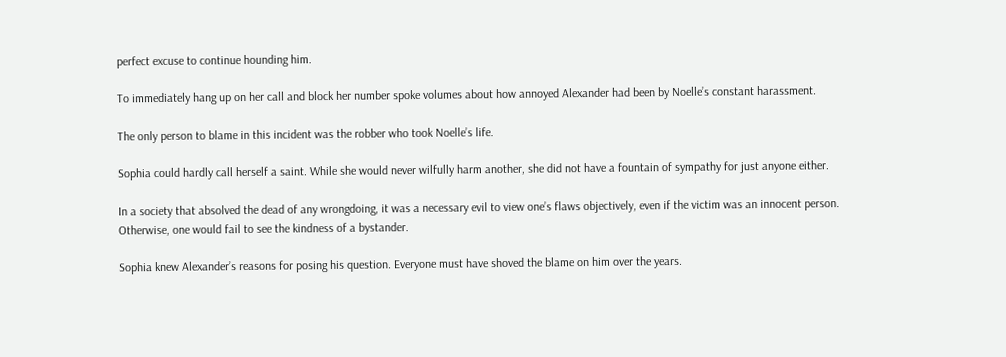perfect excuse to continue hounding him.

To immediately hang up on her call and block her number spoke volumes about how annoyed Alexander had been by Noelle’s constant harassment.

The only person to blame in this incident was the robber who took Noelle’s life.

Sophia could hardly call herself a saint. While she would never wilfully harm another, she did not have a fountain of sympathy for just anyone either.

In a society that absolved the dead of any wrongdoing, it was a necessary evil to view one’s flaws objectively, even if the victim was an innocent person. Otherwise, one would fail to see the kindness of a bystander.

Sophia knew Alexander’s reasons for posing his question. Everyone must have shoved the blame on him over the years.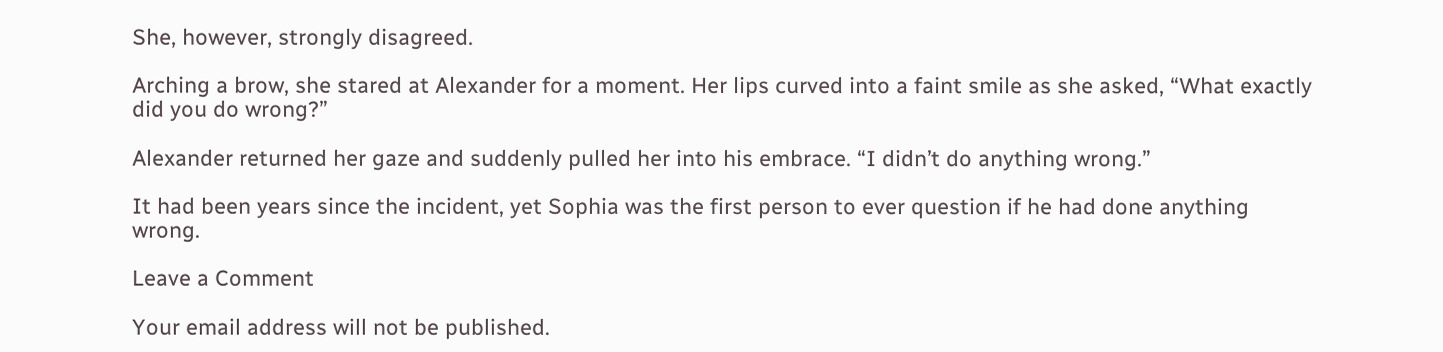She, however, strongly disagreed.

Arching a brow, she stared at Alexander for a moment. Her lips curved into a faint smile as she asked, “What exactly did you do wrong?”

Alexander returned her gaze and suddenly pulled her into his embrace. “I didn’t do anything wrong.”

It had been years since the incident, yet Sophia was the first person to ever question if he had done anything wrong.

Leave a Comment

Your email address will not be published.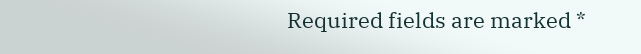Required fields are marked *